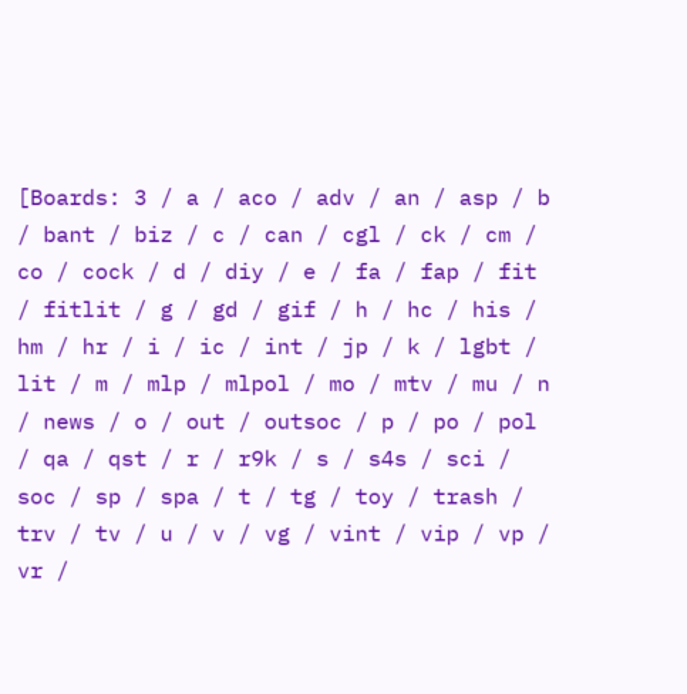[Boards: 3 / a / aco / adv / an / asp / b / bant / biz / c / can / cgl / ck / cm / co / cock / d / diy / e / fa / fap / fit / fitlit / g / gd / gif / h / hc / his / hm / hr / i / ic / int / jp / k / lgbt / lit / m / mlp / mlpol / mo / mtv / mu / n / news / o / out / outsoc / p / po / pol / qa / qst / r / r9k / s / s4s / sci / soc / sp / spa / t / tg / toy / trash / trv / tv / u / v / vg / vint / vip / vp / vr /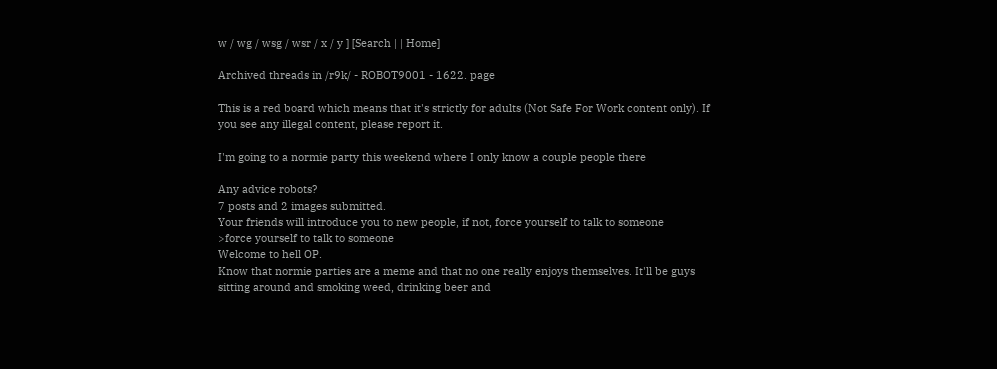w / wg / wsg / wsr / x / y ] [Search | | Home]

Archived threads in /r9k/ - ROBOT9001 - 1622. page

This is a red board which means that it's strictly for adults (Not Safe For Work content only). If you see any illegal content, please report it.

I'm going to a normie party this weekend where I only know a couple people there

Any advice robots?
7 posts and 2 images submitted.
Your friends will introduce you to new people, if not, force yourself to talk to someone
>force yourself to talk to someone
Welcome to hell OP.
Know that normie parties are a meme and that no one really enjoys themselves. It'll be guys sitting around and smoking weed, drinking beer and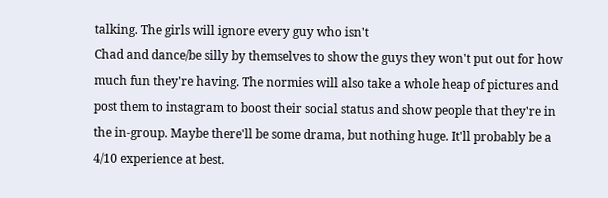talking. The girls will ignore every guy who isn't
Chad and dance/be silly by themselves to show the guys they won't put out for how much fun they're having. The normies will also take a whole heap of pictures and post them to instagram to boost their social status and show people that they're in the in-group. Maybe there'll be some drama, but nothing huge. It'll probably be a 4/10 experience at best.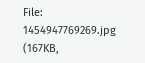File: 1454947769269.jpg (167KB,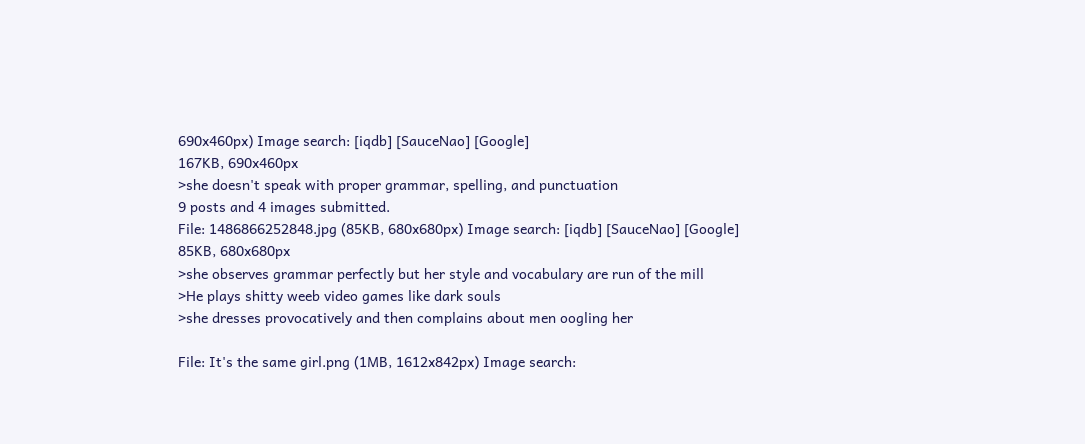690x460px) Image search: [iqdb] [SauceNao] [Google]
167KB, 690x460px
>she doesn't speak with proper grammar, spelling, and punctuation
9 posts and 4 images submitted.
File: 1486866252848.jpg (85KB, 680x680px) Image search: [iqdb] [SauceNao] [Google]
85KB, 680x680px
>she observes grammar perfectly but her style and vocabulary are run of the mill
>He plays shitty weeb video games like dark souls
>she dresses provocatively and then complains about men oogling her

File: It's the same girl.png (1MB, 1612x842px) Image search: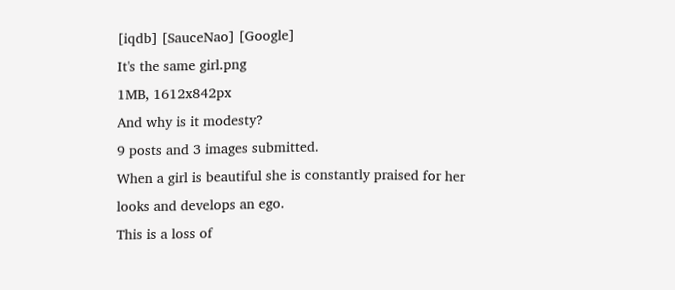[iqdb] [SauceNao] [Google]
It's the same girl.png
1MB, 1612x842px
And why is it modesty?
9 posts and 3 images submitted.
When a girl is beautiful she is constantly praised for her looks and develops an ego.
This is a loss of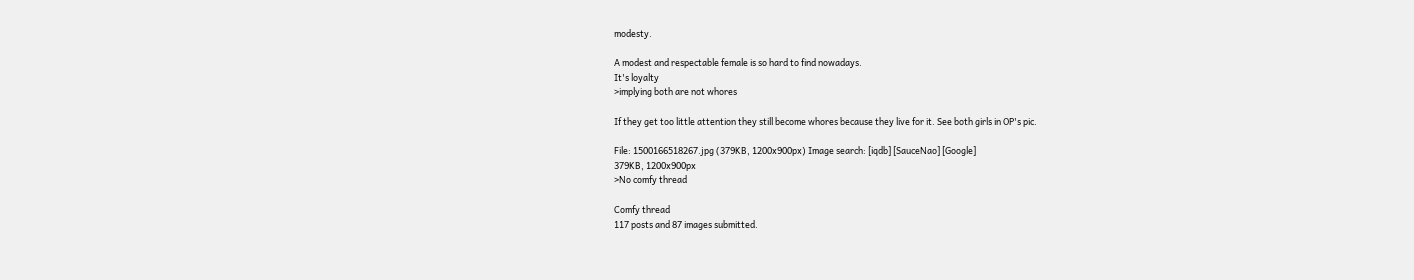modesty.

A modest and respectable female is so hard to find nowadays.
It's loyalty
>implying both are not whores

If they get too little attention they still become whores because they live for it. See both girls in OP's pic.

File: 1500166518267.jpg (379KB, 1200x900px) Image search: [iqdb] [SauceNao] [Google]
379KB, 1200x900px
>No comfy thread

Comfy thread
117 posts and 87 images submitted.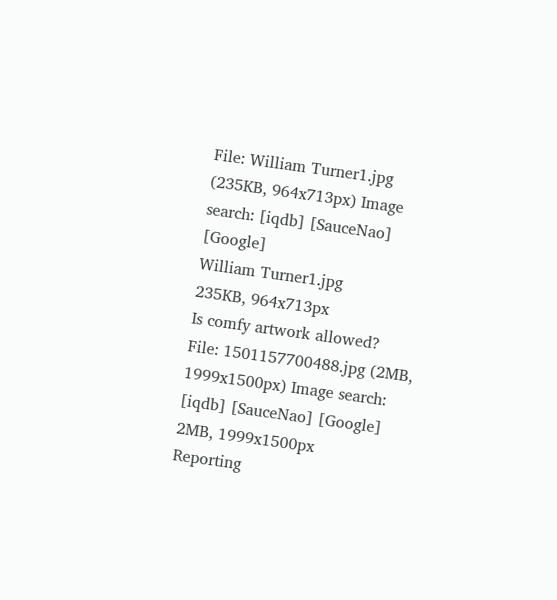File: William Turner1.jpg (235KB, 964x713px) Image search: [iqdb] [SauceNao] [Google]
William Turner1.jpg
235KB, 964x713px
Is comfy artwork allowed?
File: 1501157700488.jpg (2MB, 1999x1500px) Image search: [iqdb] [SauceNao] [Google]
2MB, 1999x1500px
Reporting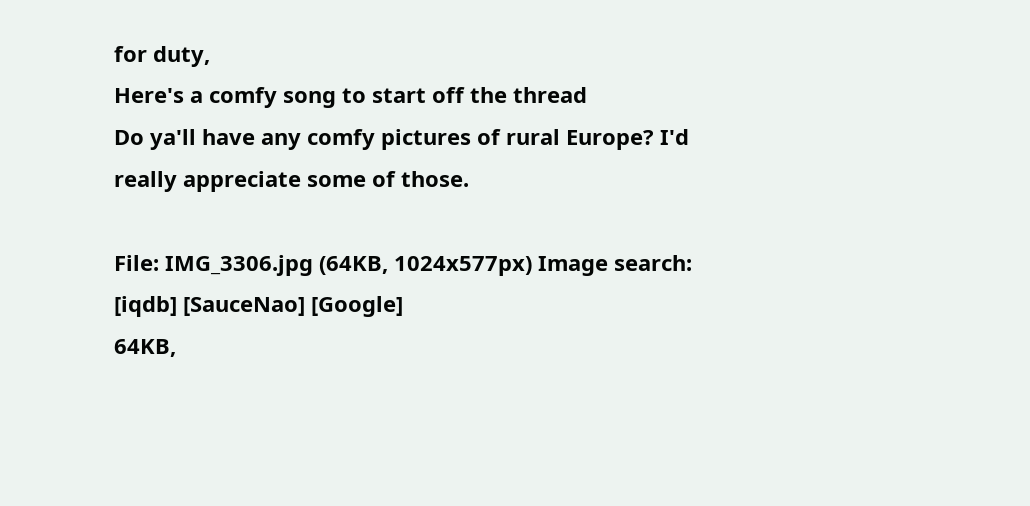for duty,
Here's a comfy song to start off the thread
Do ya'll have any comfy pictures of rural Europe? I'd really appreciate some of those.

File: IMG_3306.jpg (64KB, 1024x577px) Image search: [iqdb] [SauceNao] [Google]
64KB,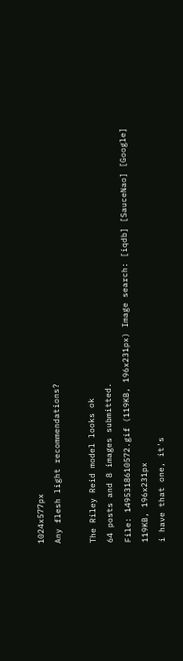1024x577px
Any flesh light recommendations?

The Riley Reid model looks ok
64 posts and 8 images submitted.
File: 1495318610572.gif (119KB, 196x231px) Image search: [iqdb] [SauceNao] [Google]
119KB, 196x231px
i have that one, it's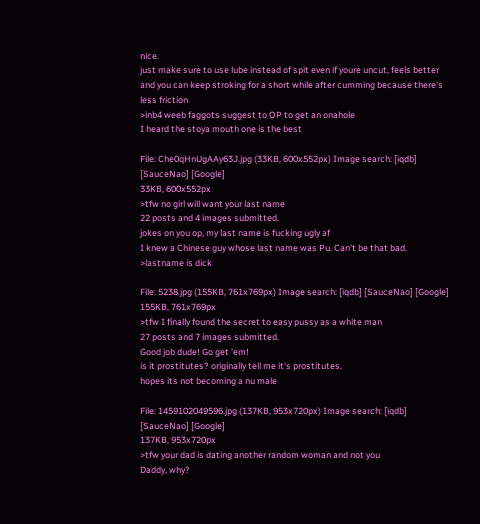nice.
just make sure to use lube instead of spit even if youre uncut, feels better and you can keep stroking for a short while after cumming because there's less friction
>inb4 weeb faggots suggest to OP to get an onahole
I heard the stoya mouth one is the best

File: Che0qHnUgAAy63J.jpg (33KB, 600x552px) Image search: [iqdb] [SauceNao] [Google]
33KB, 600x552px
>tfw no girl will want your last name
22 posts and 4 images submitted.
jokes on you op, my last name is fucking ugly af
I knew a Chinese guy whose last name was Pu. Can't be that bad.
>lastname is dick

File: 5238.jpg (155KB, 761x769px) Image search: [iqdb] [SauceNao] [Google]
155KB, 761x769px
>tfw I finally found the secret to easy pussy as a white man
27 posts and 7 images submitted.
Good job dude! Go get 'em!
is it prostitutes? originally tell me it's prostitutes.
hopes its not becoming a nu male

File: 1459102049596.jpg (137KB, 953x720px) Image search: [iqdb] [SauceNao] [Google]
137KB, 953x720px
>tfw your dad is dating another random woman and not you
Daddy, why?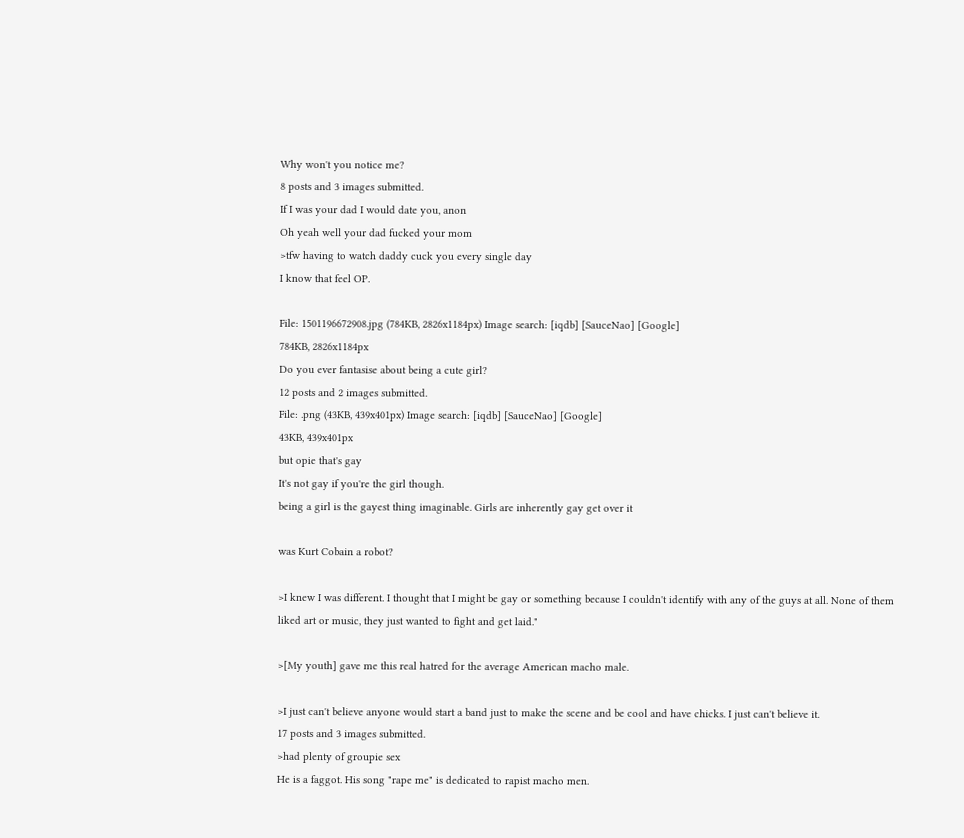Why won't you notice me?
8 posts and 3 images submitted.
If I was your dad I would date you, anon
Oh yeah well your dad fucked your mom
>tfw having to watch daddy cuck you every single day
I know that feel OP.

File: 1501196672908.jpg (784KB, 2826x1184px) Image search: [iqdb] [SauceNao] [Google]
784KB, 2826x1184px
Do you ever fantasise about being a cute girl?
12 posts and 2 images submitted.
File: .png (43KB, 439x401px) Image search: [iqdb] [SauceNao] [Google]
43KB, 439x401px
but opie that's gay
It's not gay if you're the girl though.
being a girl is the gayest thing imaginable. Girls are inherently gay get over it

was Kurt Cobain a robot?

>I knew I was different. I thought that I might be gay or something because I couldn't identify with any of the guys at all. None of them liked art or music, they just wanted to fight and get laid."

>[My youth] gave me this real hatred for the average American macho male.

>I just can't believe anyone would start a band just to make the scene and be cool and have chicks. I just can't believe it.
17 posts and 3 images submitted.
>had plenty of groupie sex
He is a faggot. His song "rape me" is dedicated to rapist macho men.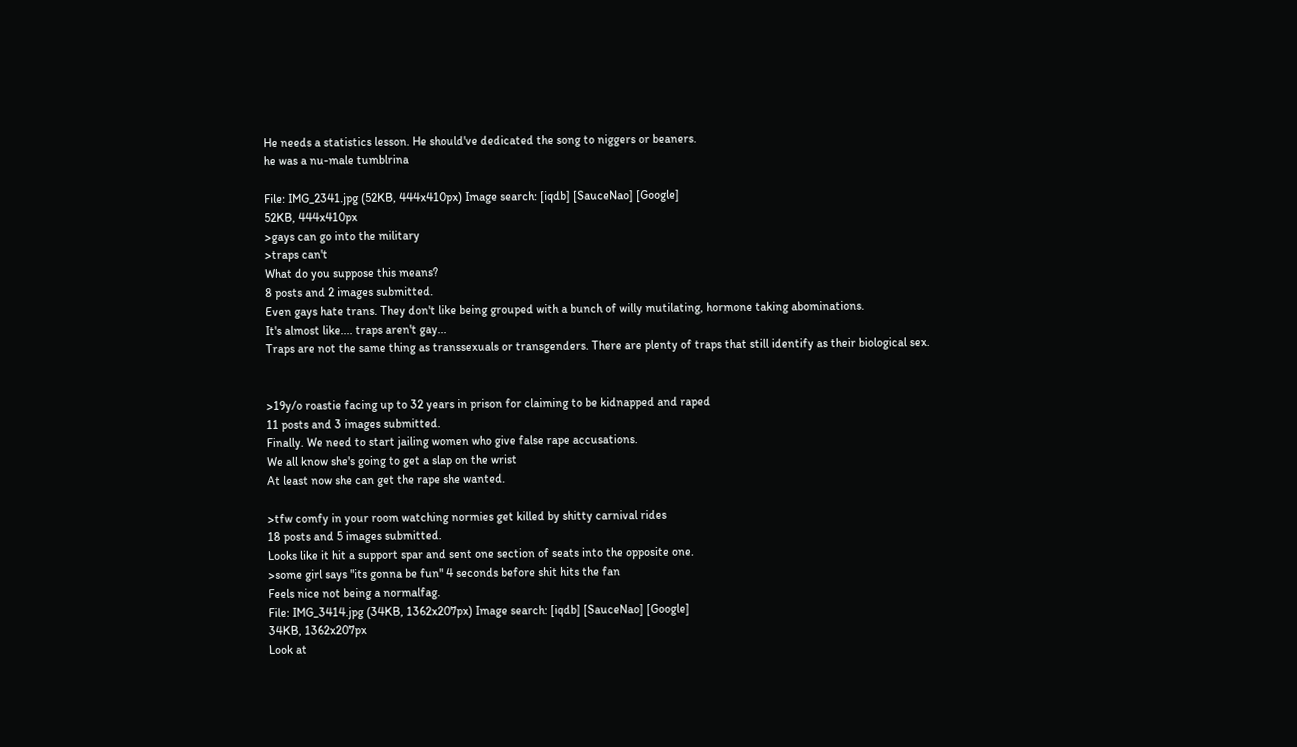He needs a statistics lesson. He should've dedicated the song to niggers or beaners.
he was a nu-male tumblrina

File: IMG_2341.jpg (52KB, 444x410px) Image search: [iqdb] [SauceNao] [Google]
52KB, 444x410px
>gays can go into the military
>traps can't
What do you suppose this means?
8 posts and 2 images submitted.
Even gays hate trans. They don't like being grouped with a bunch of willy mutilating, hormone taking abominations.
It's almost like.... traps aren't gay...
Traps are not the same thing as transsexuals or transgenders. There are plenty of traps that still identify as their biological sex.


>19y/o roastie facing up to 32 years in prison for claiming to be kidnapped and raped
11 posts and 3 images submitted.
Finally. We need to start jailing women who give false rape accusations.
We all know she's going to get a slap on the wrist
At least now she can get the rape she wanted.

>tfw comfy in your room watching normies get killed by shitty carnival rides
18 posts and 5 images submitted.
Looks like it hit a support spar and sent one section of seats into the opposite one.
>some girl says "its gonna be fun" 4 seconds before shit hits the fan
Feels nice not being a normalfag.
File: IMG_3414.jpg (34KB, 1362x207px) Image search: [iqdb] [SauceNao] [Google]
34KB, 1362x207px
Look at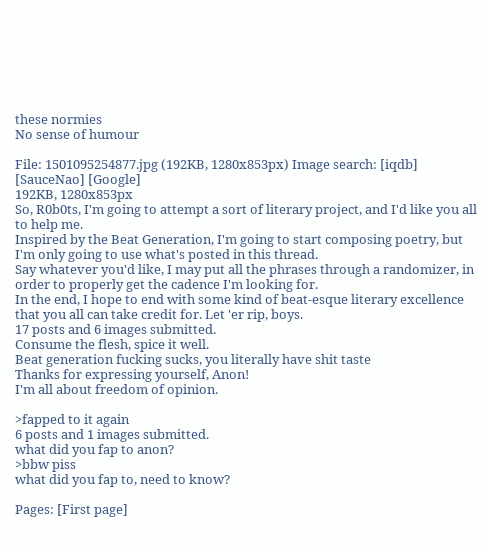these normies
No sense of humour

File: 1501095254877.jpg (192KB, 1280x853px) Image search: [iqdb] [SauceNao] [Google]
192KB, 1280x853px
So, R0b0ts, I'm going to attempt a sort of literary project, and I'd like you all to help me.
Inspired by the Beat Generation, I'm going to start composing poetry, but I'm only going to use what's posted in this thread.
Say whatever you'd like, I may put all the phrases through a randomizer, in order to properly get the cadence I'm looking for.
In the end, I hope to end with some kind of beat-esque literary excellence that you all can take credit for. Let 'er rip, boys.
17 posts and 6 images submitted.
Consume the flesh, spice it well.
Beat generation fucking sucks, you literally have shit taste
Thanks for expressing yourself, Anon!
I'm all about freedom of opinion.

>fapped to it again
6 posts and 1 images submitted.
what did you fap to anon?
>bbw piss
what did you fap to, need to know?

Pages: [First page]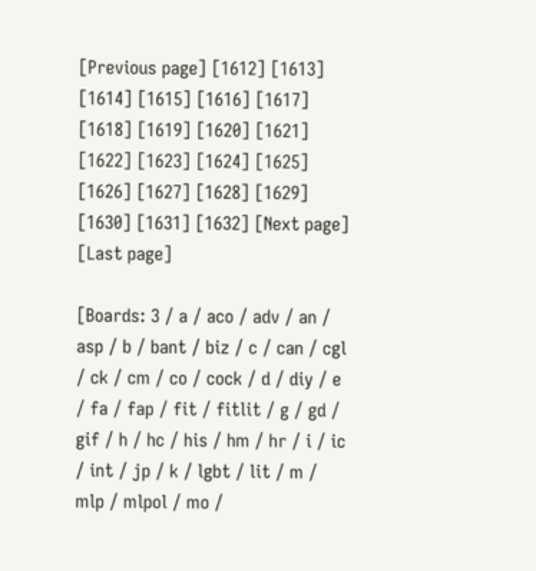[Previous page] [1612] [1613] [1614] [1615] [1616] [1617] [1618] [1619] [1620] [1621] [1622] [1623] [1624] [1625] [1626] [1627] [1628] [1629] [1630] [1631] [1632] [Next page] [Last page]

[Boards: 3 / a / aco / adv / an / asp / b / bant / biz / c / can / cgl / ck / cm / co / cock / d / diy / e / fa / fap / fit / fitlit / g / gd / gif / h / hc / his / hm / hr / i / ic / int / jp / k / lgbt / lit / m / mlp / mlpol / mo /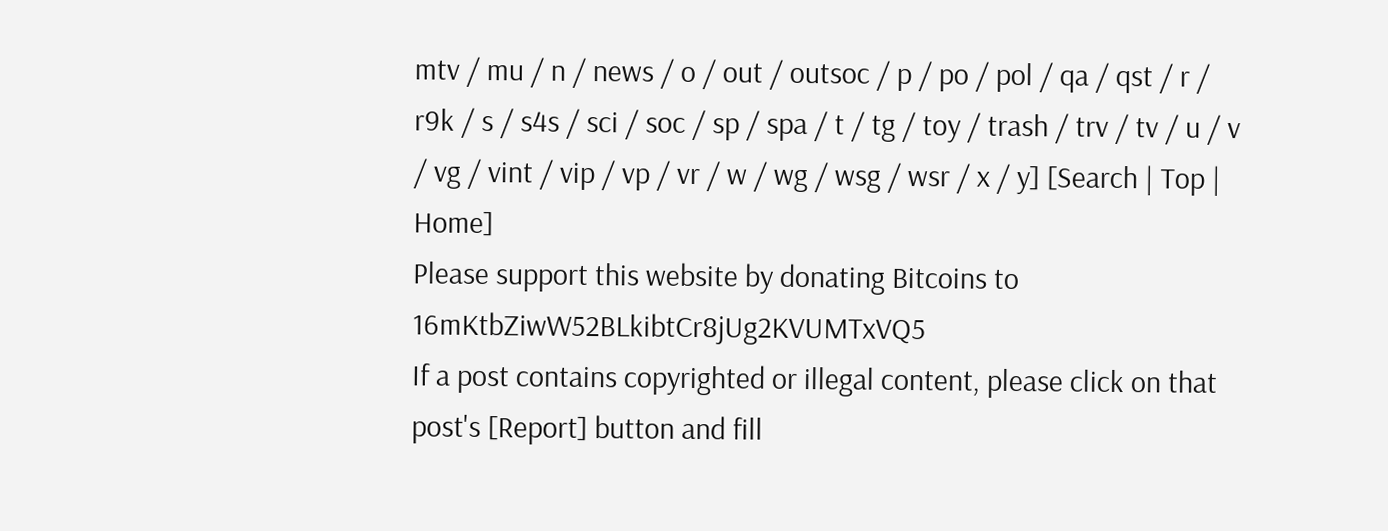mtv / mu / n / news / o / out / outsoc / p / po / pol / qa / qst / r / r9k / s / s4s / sci / soc / sp / spa / t / tg / toy / trash / trv / tv / u / v / vg / vint / vip / vp / vr / w / wg / wsg / wsr / x / y] [Search | Top | Home]
Please support this website by donating Bitcoins to 16mKtbZiwW52BLkibtCr8jUg2KVUMTxVQ5
If a post contains copyrighted or illegal content, please click on that post's [Report] button and fill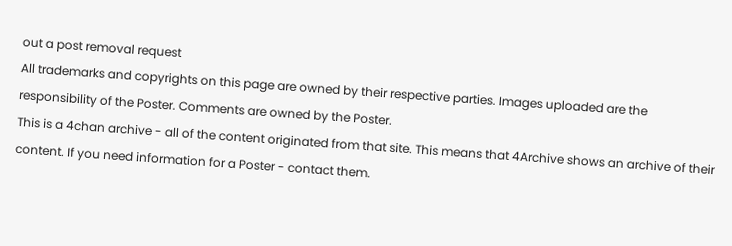out a post removal request
All trademarks and copyrights on this page are owned by their respective parties. Images uploaded are the responsibility of the Poster. Comments are owned by the Poster.
This is a 4chan archive - all of the content originated from that site. This means that 4Archive shows an archive of their content. If you need information for a Poster - contact them.